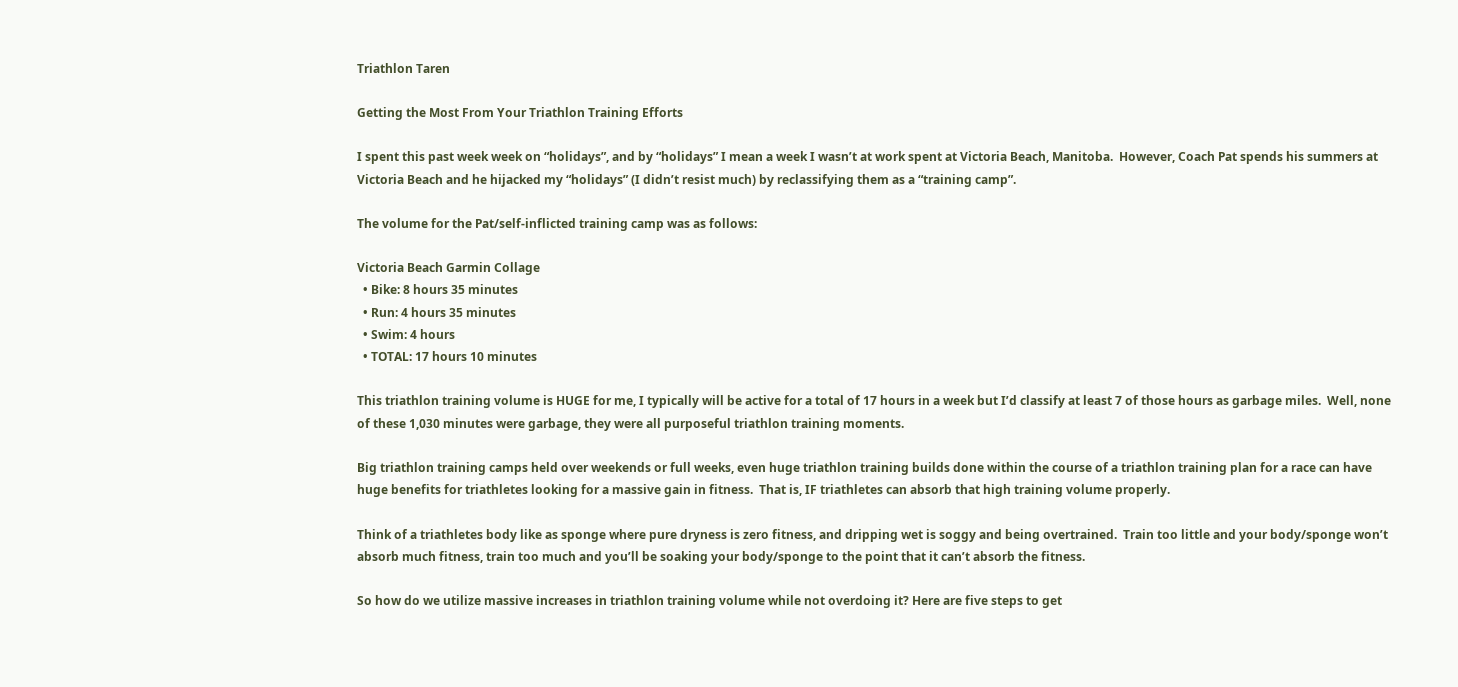Triathlon Taren

Getting the Most From Your Triathlon Training Efforts

I spent this past week week on “holidays”, and by “holidays” I mean a week I wasn’t at work spent at Victoria Beach, Manitoba.  However, Coach Pat spends his summers at Victoria Beach and he hijacked my “holidays” (I didn’t resist much) by reclassifying them as a “training camp”.

The volume for the Pat/self-inflicted training camp was as follows:

Victoria Beach Garmin Collage
  • Bike: 8 hours 35 minutes
  • Run: 4 hours 35 minutes
  • Swim: 4 hours
  • TOTAL: 17 hours 10 minutes

This triathlon training volume is HUGE for me, I typically will be active for a total of 17 hours in a week but I’d classify at least 7 of those hours as garbage miles.  Well, none of these 1,030 minutes were garbage, they were all purposeful triathlon training moments.

Big triathlon training camps held over weekends or full weeks, even huge triathlon training builds done within the course of a triathlon training plan for a race can have huge benefits for triathletes looking for a massive gain in fitness.  That is, IF triathletes can absorb that high training volume properly.

Think of a triathletes body like as sponge where pure dryness is zero fitness, and dripping wet is soggy and being overtrained.  Train too little and your body/sponge won’t absorb much fitness, train too much and you’ll be soaking your body/sponge to the point that it can’t absorb the fitness.

So how do we utilize massive increases in triathlon training volume while not overdoing it? Here are five steps to get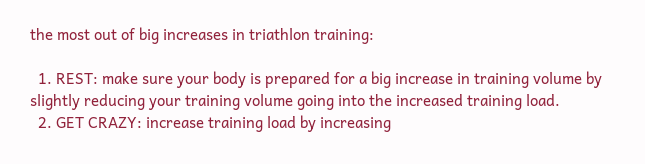the most out of big increases in triathlon training:

  1. REST: make sure your body is prepared for a big increase in training volume by slightly reducing your training volume going into the increased training load.
  2. GET CRAZY: increase training load by increasing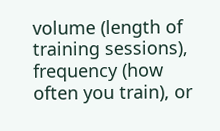volume (length of training sessions), frequency (how often you train), or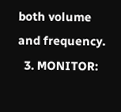both volume and frequency.
  3. MONITOR: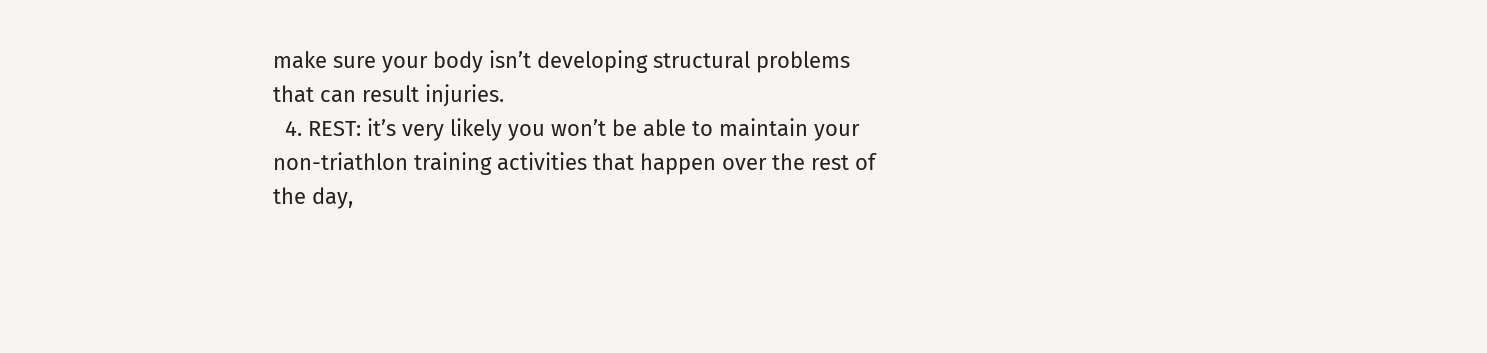make sure your body isn’t developing structural problems that can result injuries.
  4. REST: it’s very likely you won’t be able to maintain your non-triathlon training activities that happen over the rest of the day,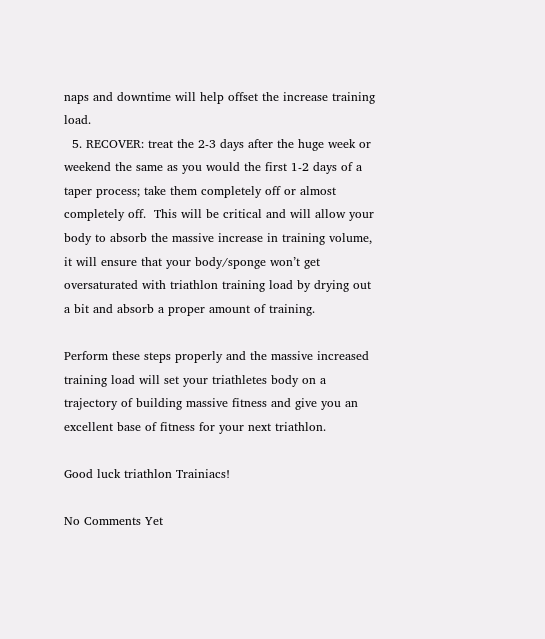naps and downtime will help offset the increase training load.
  5. RECOVER: treat the 2-3 days after the huge week or weekend the same as you would the first 1-2 days of a taper process; take them completely off or almost completely off.  This will be critical and will allow your body to absorb the massive increase in training volume, it will ensure that your body/sponge won’t get oversaturated with triathlon training load by drying out a bit and absorb a proper amount of training.

Perform these steps properly and the massive increased training load will set your triathletes body on a trajectory of building massive fitness and give you an excellent base of fitness for your next triathlon.

Good luck triathlon Trainiacs!

No Comments Yet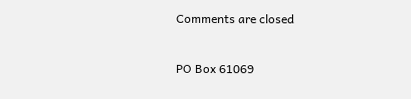Comments are closed


PO Box 61069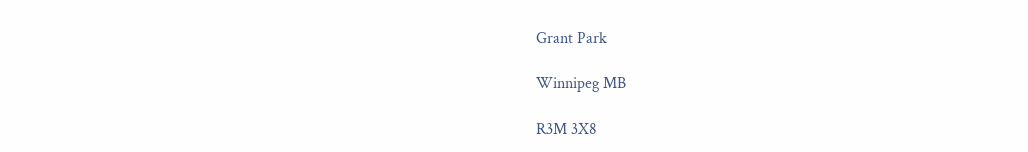Grant Park

Winnipeg MB

R3M 3X8